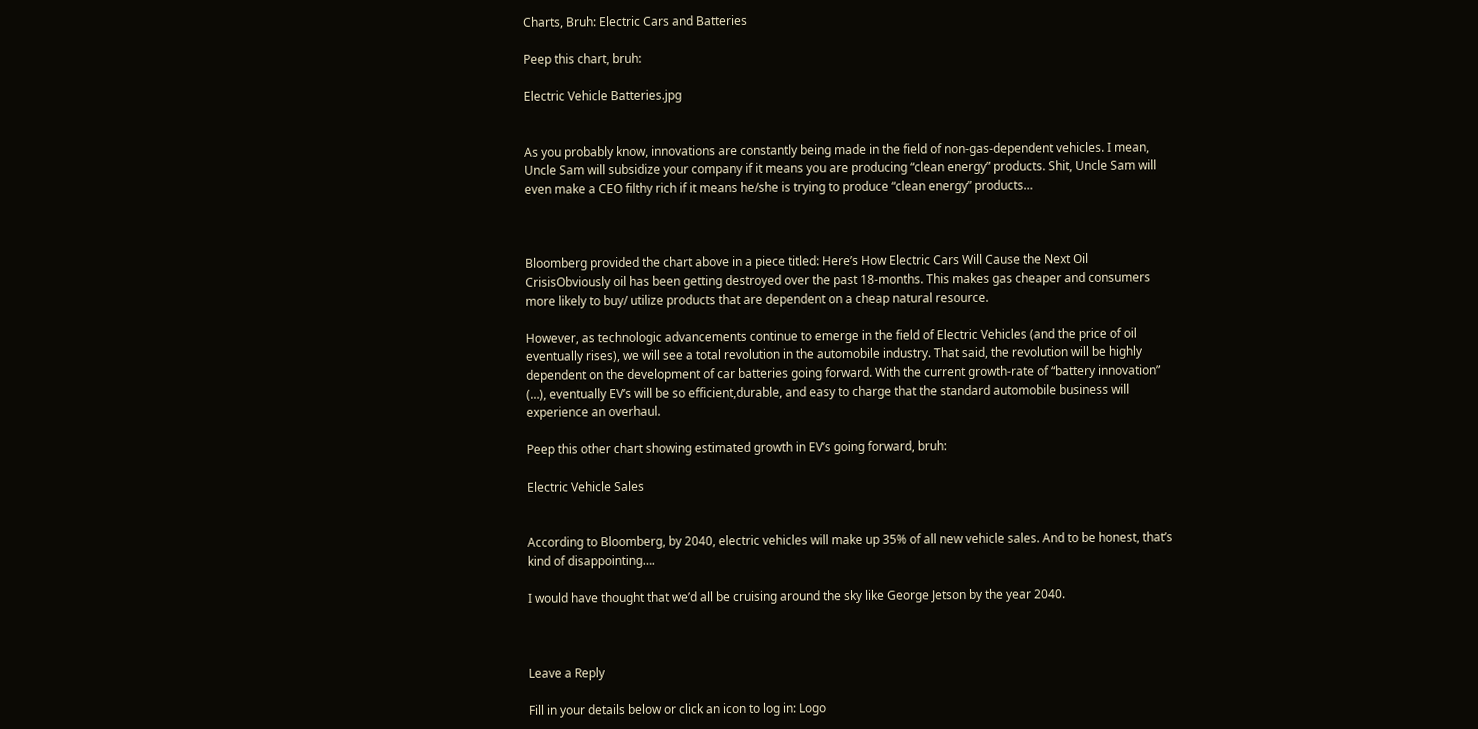Charts, Bruh: Electric Cars and Batteries

Peep this chart, bruh:

Electric Vehicle Batteries.jpg


As you probably know, innovations are constantly being made in the field of non-gas-dependent vehicles. I mean, Uncle Sam will subsidize your company if it means you are producing “clean energy” products. Shit, Uncle Sam will even make a CEO filthy rich if it means he/she is trying to produce “clean energy” products…



Bloomberg provided the chart above in a piece titled: Here’s How Electric Cars Will Cause the Next Oil CrisisObviously oil has been getting destroyed over the past 18-months. This makes gas cheaper and consumers more likely to buy/ utilize products that are dependent on a cheap natural resource.

However, as technologic advancements continue to emerge in the field of Electric Vehicles (and the price of oil eventually rises), we will see a total revolution in the automobile industry. That said, the revolution will be highly dependent on the development of car batteries going forward. With the current growth-rate of “battery innovation” (…), eventually EV’s will be so efficient,durable, and easy to charge that the standard automobile business will experience an overhaul.

Peep this other chart showing estimated growth in EV’s going forward, bruh:

Electric Vehicle Sales


According to Bloomberg, by 2040, electric vehicles will make up 35% of all new vehicle sales. And to be honest, that’s kind of disappointing….

I would have thought that we’d all be cruising around the sky like George Jetson by the year 2040.



Leave a Reply

Fill in your details below or click an icon to log in: Logo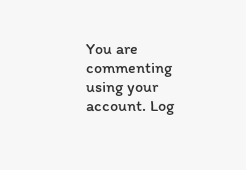You are commenting using your account. Log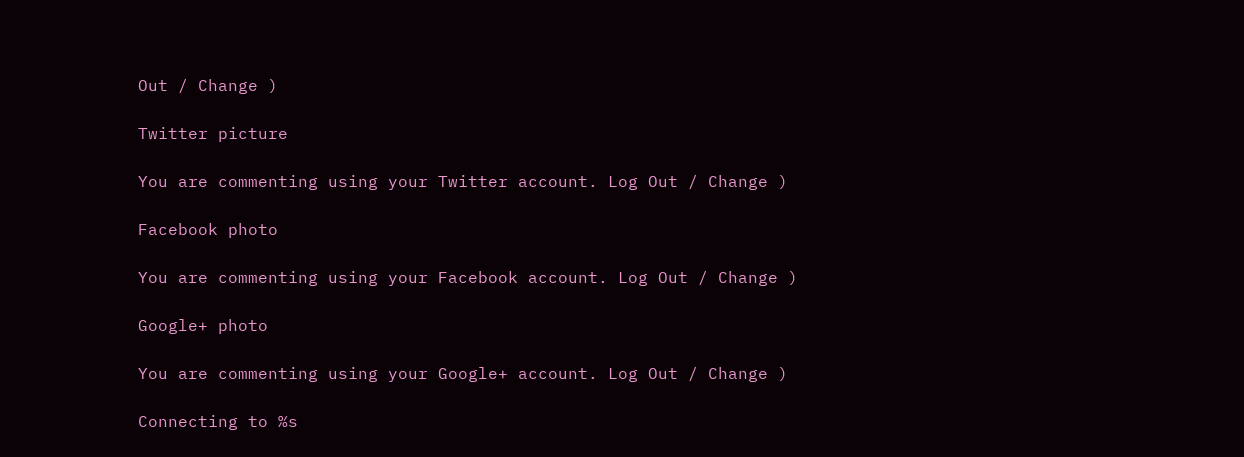Out / Change )

Twitter picture

You are commenting using your Twitter account. Log Out / Change )

Facebook photo

You are commenting using your Facebook account. Log Out / Change )

Google+ photo

You are commenting using your Google+ account. Log Out / Change )

Connecting to %s